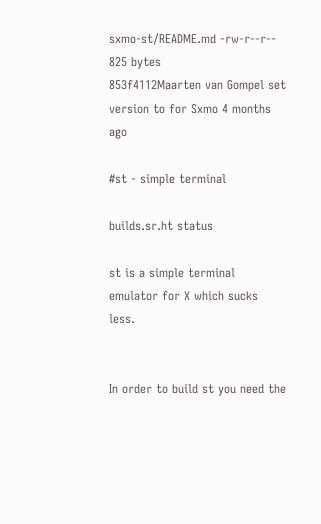sxmo-st/README.md -rw-r--r-- 825 bytes
853f4112Maarten van Gompel set version to for Sxmo 4 months ago

#st - simple terminal

builds.sr.ht status

st is a simple terminal emulator for X which sucks less.


In order to build st you need the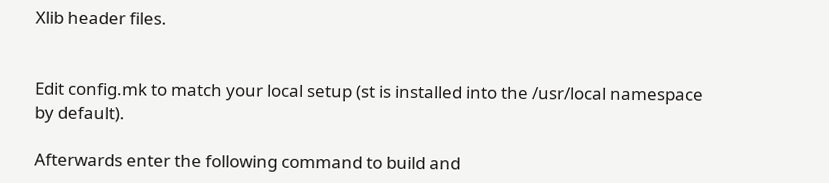Xlib header files.


Edit config.mk to match your local setup (st is installed into the /usr/local namespace by default).

Afterwards enter the following command to build and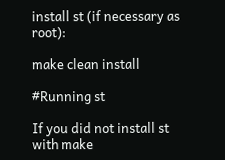install st (if necessary as root):

make clean install

#Running st

If you did not install st with make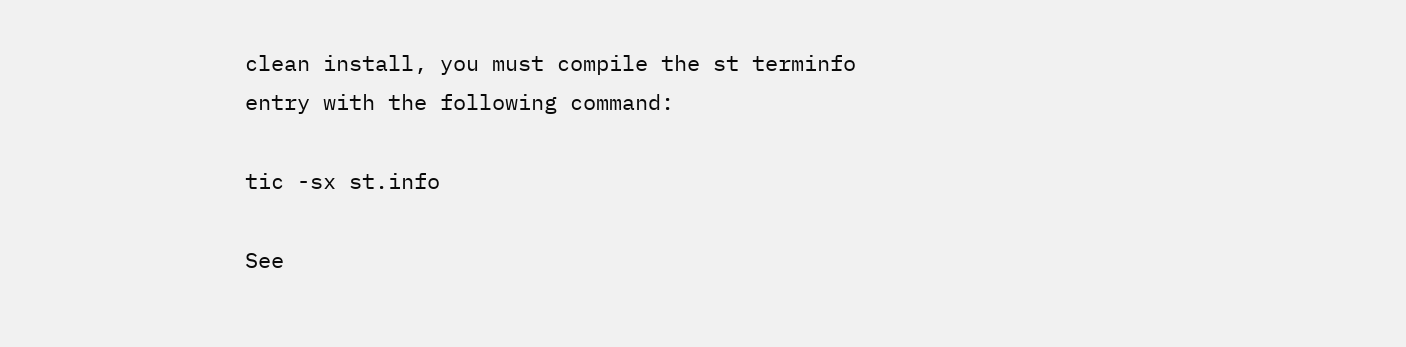clean install, you must compile the st terminfo entry with the following command:

tic -sx st.info

See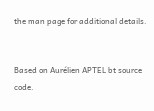the man page for additional details.


Based on Aurélien APTEL bt source code.